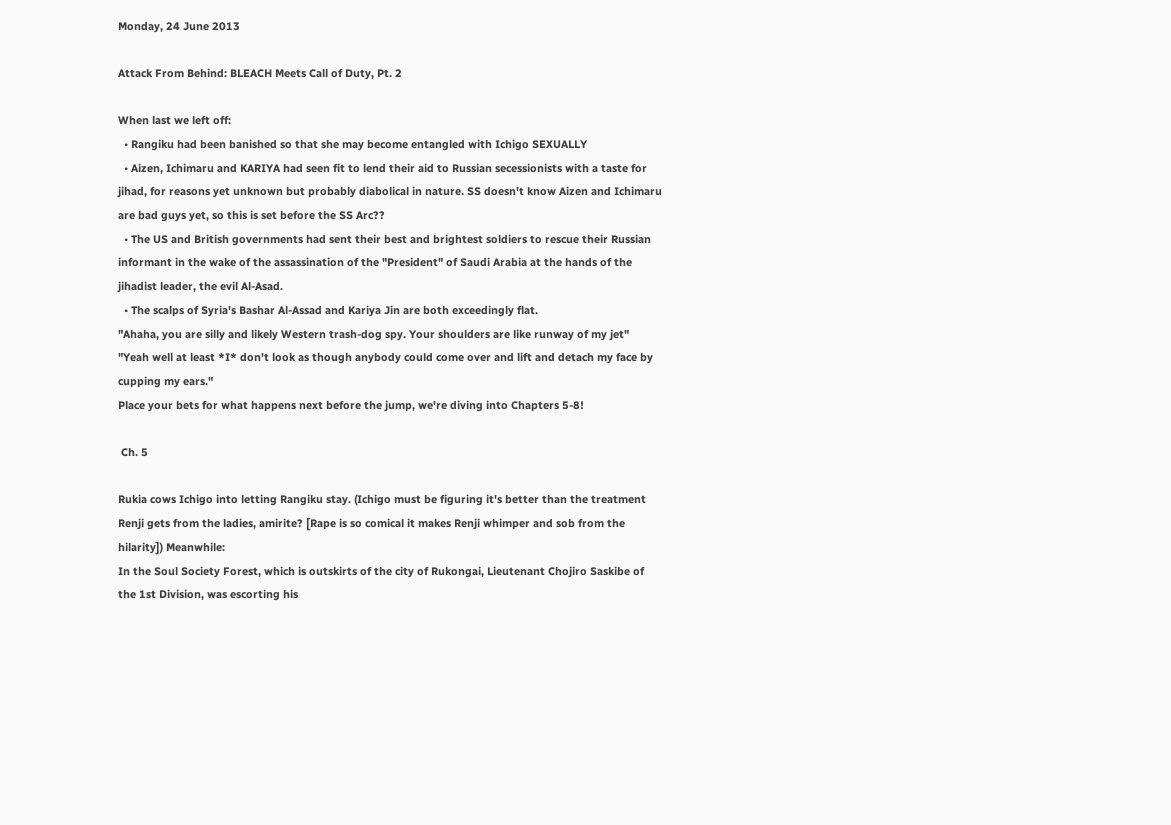Monday, 24 June 2013

Attack From Behind: BLEACH Meets Call of Duty, Pt. 2

When last we left off:
  • Rangiku had been banished so that she may become entangled with Ichigo SEXUALLY
  • Aizen, Ichimaru and KARIYA had seen fit to lend their aid to Russian secessionists with a taste for jihad, for reasons yet unknown but probably diabolical in nature. SS doesn't know Aizen and Ichimaru are bad guys yet, so this is set before the SS Arc??
  • The US and British governments had sent their best and brightest soldiers to rescue their Russian informant in the wake of the assassination of the "President" of Saudi Arabia at the hands of the jihadist leader, the evil Al-Asad.
  • The scalps of Syria's Bashar Al-Assad and Kariya Jin are both exceedingly flat.
"Ahaha, you are silly and likely Western trash-dog spy. Your shoulders are like runway of my jet"
"Yeah well at least *I* don't look as though anybody could come over and lift and detach my face by cupping my ears."
Place your bets for what happens next before the jump, we're diving into Chapters 5-8!

 Ch. 5

Rukia cows Ichigo into letting Rangiku stay. (Ichigo must be figuring it's better than the treatment Renji gets from the ladies, amirite? [Rape is so comical it makes Renji whimper and sob from the hilarity]) Meanwhile:
In the Soul Society Forest, which is outskirts of the city of Rukongai, Lieutenant Chojiro Saskibe of the 1st Division, was escorting his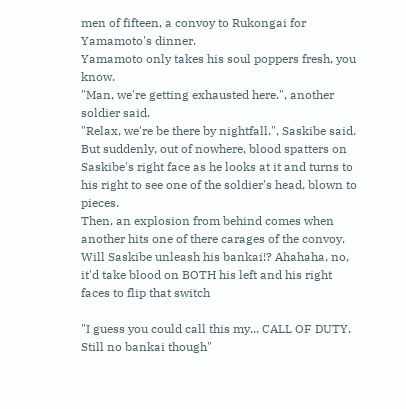men of fifteen, a convoy to Rukongai for Yamamoto's dinner.
Yamamoto only takes his soul poppers fresh, you know.
"Man, we're getting exhausted here.", another soldier said.
"Relax, we're be there by nightfall.", Saskibe said.
But suddenly, out of nowhere, blood spatters on Saskibe's right face as he looks at it and turns to his right to see one of the soldier's head, blown to pieces.
Then, an explosion from behind comes when another hits one of there carages of the convoy.
Will Saskibe unleash his bankai!? Ahahaha, no, it'd take blood on BOTH his left and his right faces to flip that switch

"I guess you could call this my... CALL OF DUTY. Still no bankai though"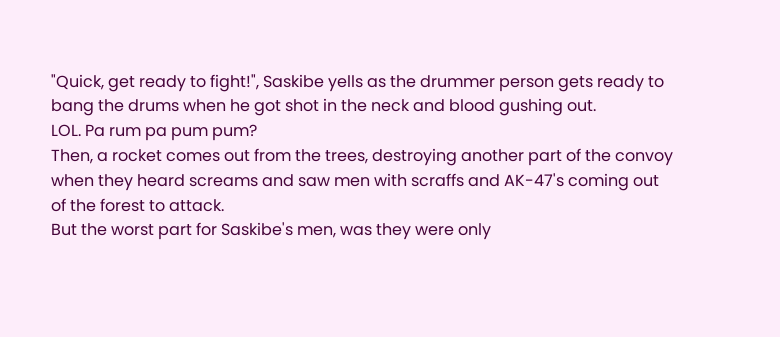"Quick, get ready to fight!", Saskibe yells as the drummer person gets ready to bang the drums when he got shot in the neck and blood gushing out.
LOL. Pa rum pa pum pum?
Then, a rocket comes out from the trees, destroying another part of the convoy when they heard screams and saw men with scraffs and AK-47's coming out of the forest to attack.
But the worst part for Saskibe's men, was they were only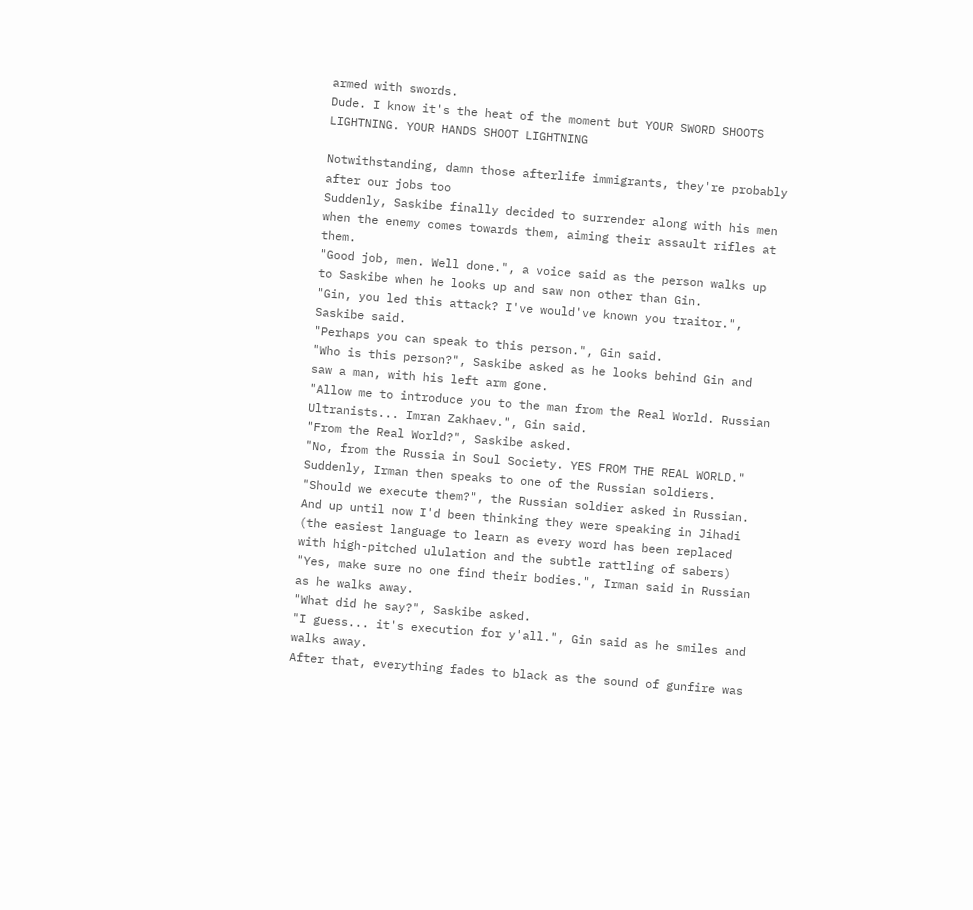armed with swords.
Dude. I know it's the heat of the moment but YOUR SWORD SHOOTS LIGHTNING. YOUR HANDS SHOOT LIGHTNING

Notwithstanding, damn those afterlife immigrants, they're probably after our jobs too
Suddenly, Saskibe finally decided to surrender along with his men when the enemy comes towards them, aiming their assault rifles at them.
"Good job, men. Well done.", a voice said as the person walks up to Saskibe when he looks up and saw non other than Gin.
"Gin, you led this attack? I've would've known you traitor.", Saskibe said.
"Perhaps you can speak to this person.", Gin said.
"Who is this person?", Saskibe asked as he looks behind Gin and saw a man, with his left arm gone.
"Allow me to introduce you to the man from the Real World. Russian Ultranists... Imran Zakhaev.", Gin said.
"From the Real World?", Saskibe asked.
"No, from the Russia in Soul Society. YES FROM THE REAL WORLD."
Suddenly, Irman then speaks to one of the Russian soldiers.
"Should we execute them?", the Russian soldier asked in Russian.
And up until now I'd been thinking they were speaking in Jihadi (the easiest language to learn as every word has been replaced with high-pitched ululation and the subtle rattling of sabers)
"Yes, make sure no one find their bodies.", Irman said in Russian as he walks away.
"What did he say?", Saskibe asked.
"I guess... it's execution for y'all.", Gin said as he smiles and walks away.
After that, everything fades to black as the sound of gunfire was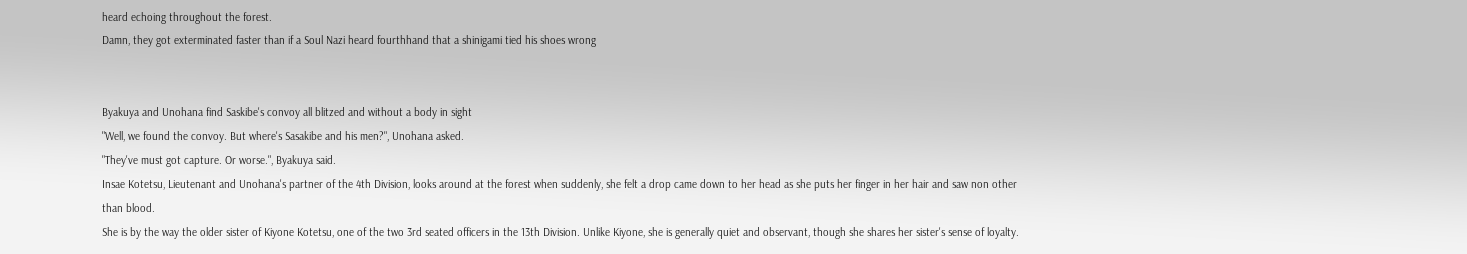heard echoing throughout the forest.
Damn, they got exterminated faster than if a Soul Nazi heard fourthhand that a shinigami tied his shoes wrong


Byakuya and Unohana find Saskibe's convoy all blitzed and without a body in sight
"Well, we found the convoy. But where's Sasakibe and his men?", Unohana asked.
"They've must got capture. Or worse.", Byakuya said.
Insae Kotetsu, Lieutenant and Unohana's partner of the 4th Division, looks around at the forest when suddenly, she felt a drop came down to her head as she puts her finger in her hair and saw non other than blood.
She is by the way the older sister of Kiyone Kotetsu, one of the two 3rd seated officers in the 13th Division. Unlike Kiyone, she is generally quiet and observant, though she shares her sister's sense of loyalty.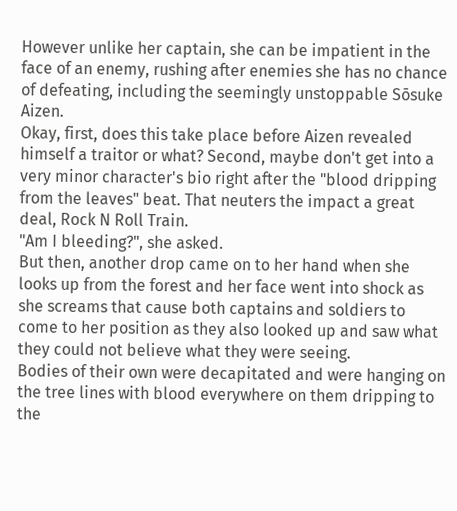However unlike her captain, she can be impatient in the face of an enemy, rushing after enemies she has no chance of defeating, including the seemingly unstoppable Sōsuke Aizen.
Okay, first, does this take place before Aizen revealed himself a traitor or what? Second, maybe don't get into a very minor character's bio right after the "blood dripping from the leaves" beat. That neuters the impact a great deal, Rock N Roll Train.
"Am I bleeding?", she asked.
But then, another drop came on to her hand when she looks up from the forest and her face went into shock as she screams that cause both captains and soldiers to come to her position as they also looked up and saw what they could not believe what they were seeing.
Bodies of their own were decapitated and were hanging on the tree lines with blood everywhere on them dripping to the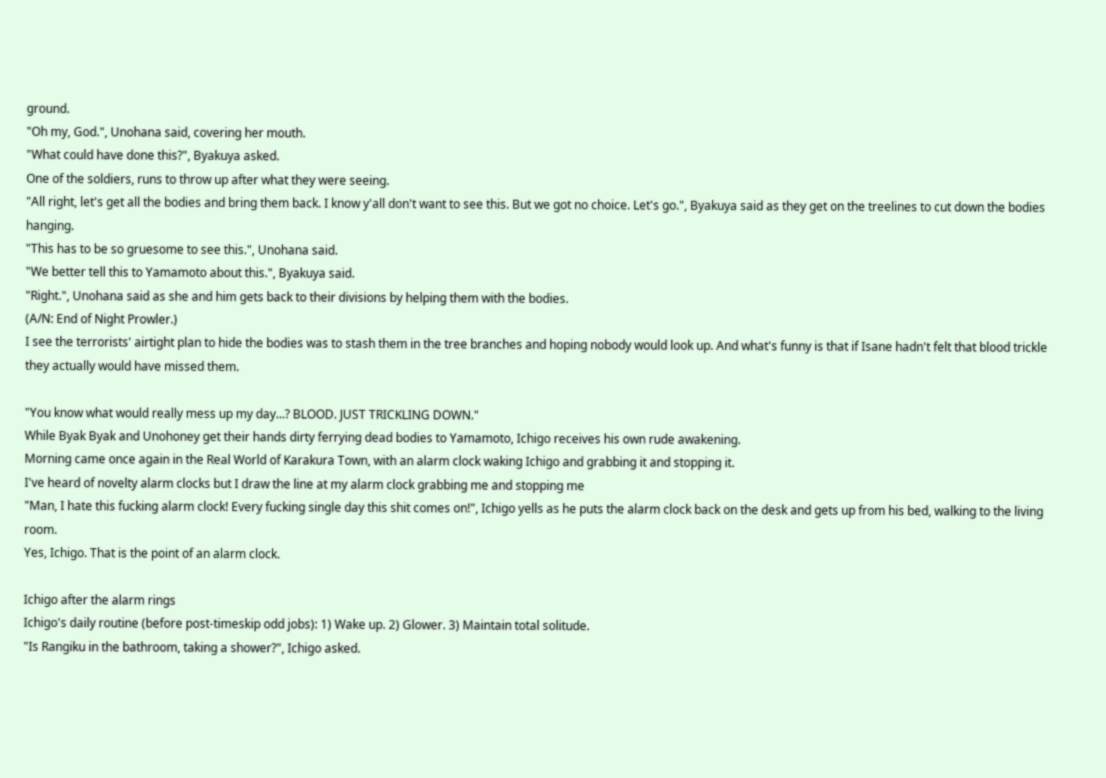ground.
"Oh my, God.", Unohana said, covering her mouth.
"What could have done this?", Byakuya asked.
One of the soldiers, runs to throw up after what they were seeing.
"All right, let's get all the bodies and bring them back. I know y'all don't want to see this. But we got no choice. Let's go.", Byakuya said as they get on the treelines to cut down the bodies hanging.
"This has to be so gruesome to see this.", Unohana said.
"We better tell this to Yamamoto about this.", Byakuya said.
"Right.", Unohana said as she and him gets back to their divisions by helping them with the bodies.
(A/N: End of Night Prowler.)
I see the terrorists' airtight plan to hide the bodies was to stash them in the tree branches and hoping nobody would look up. And what's funny is that if Isane hadn't felt that blood trickle they actually would have missed them.

"You know what would really mess up my day...? BLOOD. JUST TRICKLING DOWN."
While Byak Byak and Unohoney get their hands dirty ferrying dead bodies to Yamamoto, Ichigo receives his own rude awakening.
Morning came once again in the Real World of Karakura Town, with an alarm clock waking Ichigo and grabbing it and stopping it.
I've heard of novelty alarm clocks but I draw the line at my alarm clock grabbing me and stopping me
"Man, I hate this fucking alarm clock! Every fucking single day this shit comes on!", Ichigo yells as he puts the alarm clock back on the desk and gets up from his bed, walking to the living room.
Yes, Ichigo. That is the point of an alarm clock.

Ichigo after the alarm rings
Ichigo's daily routine (before post-timeskip odd jobs): 1) Wake up. 2) Glower. 3) Maintain total solitude.
"Is Rangiku in the bathroom, taking a shower?", Ichigo asked.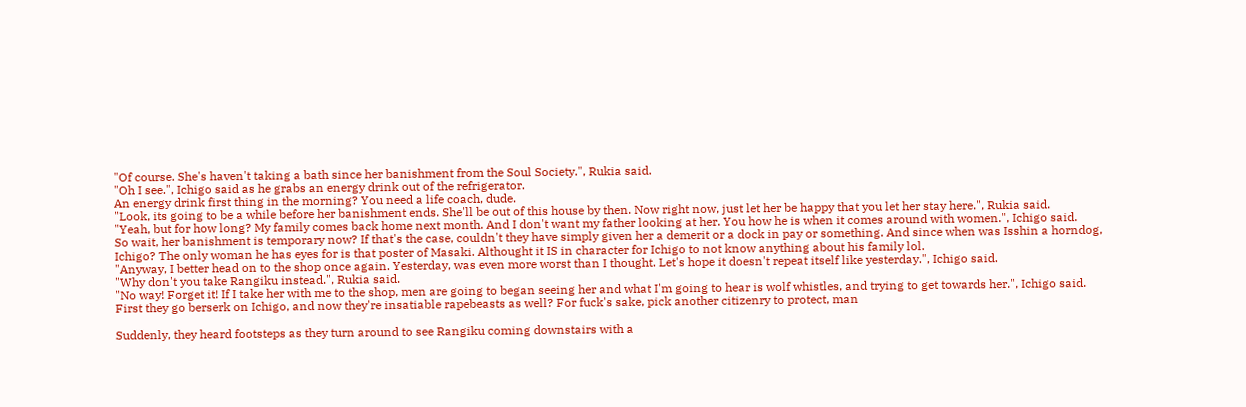"Of course. She's haven't taking a bath since her banishment from the Soul Society.", Rukia said.
"Oh I see.", Ichigo said as he grabs an energy drink out of the refrigerator.
An energy drink first thing in the morning? You need a life coach, dude.
"Look, its going to be a while before her banishment ends. She'll be out of this house by then. Now right now, just let her be happy that you let her stay here.", Rukia said.
"Yeah, but for how long? My family comes back home next month. And I don't want my father looking at her. You how he is when it comes around with women.", Ichigo said.
So wait, her banishment is temporary now? If that's the case, couldn't they have simply given her a demerit or a dock in pay or something. And since when was Isshin a horndog, Ichigo? The only woman he has eyes for is that poster of Masaki. Althought it IS in character for Ichigo to not know anything about his family lol.
"Anyway, I better head on to the shop once again. Yesterday, was even more worst than I thought. Let's hope it doesn't repeat itself like yesterday.", Ichigo said.
"Why don't you take Rangiku instead.", Rukia said.
"No way! Forget it! If I take her with me to the shop, men are going to began seeing her and what I'm going to hear is wolf whistles, and trying to get towards her.", Ichigo said.
First they go berserk on Ichigo, and now they're insatiable rapebeasts as well? For fuck's sake, pick another citizenry to protect, man

Suddenly, they heard footsteps as they turn around to see Rangiku coming downstairs with a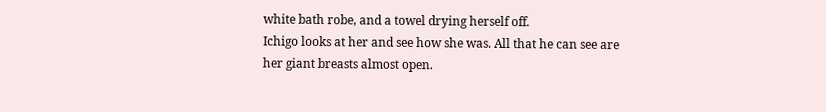white bath robe, and a towel drying herself off.
Ichigo looks at her and see how she was. All that he can see are her giant breasts almost open.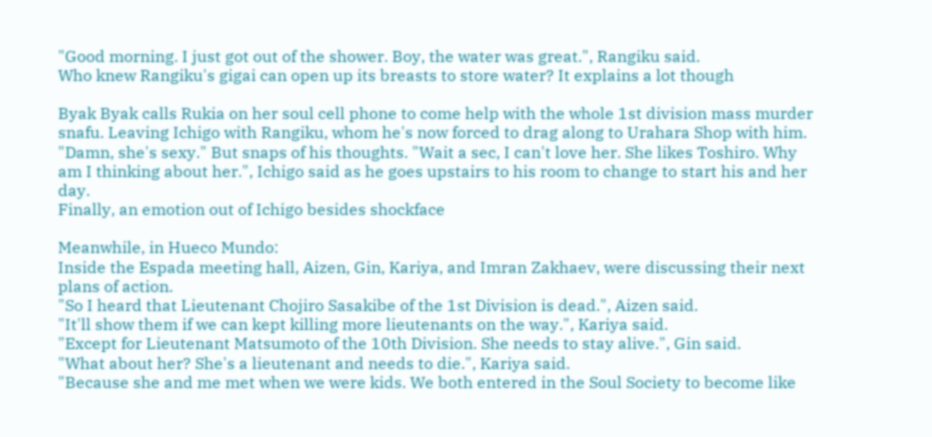"Good morning. I just got out of the shower. Boy, the water was great.", Rangiku said.
Who knew Rangiku's gigai can open up its breasts to store water? It explains a lot though

Byak Byak calls Rukia on her soul cell phone to come help with the whole 1st division mass murder snafu. Leaving Ichigo with Rangiku, whom he's now forced to drag along to Urahara Shop with him.
"Damn, she's sexy." But snaps of his thoughts. "Wait a sec, I can't love her. She likes Toshiro. Why am I thinking about her.", Ichigo said as he goes upstairs to his room to change to start his and her day.
Finally, an emotion out of Ichigo besides shockface

Meanwhile, in Hueco Mundo:
Inside the Espada meeting hall, Aizen, Gin, Kariya, and Imran Zakhaev, were discussing their next plans of action.
"So I heard that Lieutenant Chojiro Sasakibe of the 1st Division is dead.", Aizen said.
"It'll show them if we can kept killing more lieutenants on the way.", Kariya said.
"Except for Lieutenant Matsumoto of the 10th Division. She needs to stay alive.", Gin said.
"What about her? She's a lieutenant and needs to die.", Kariya said.
"Because she and me met when we were kids. We both entered in the Soul Society to become like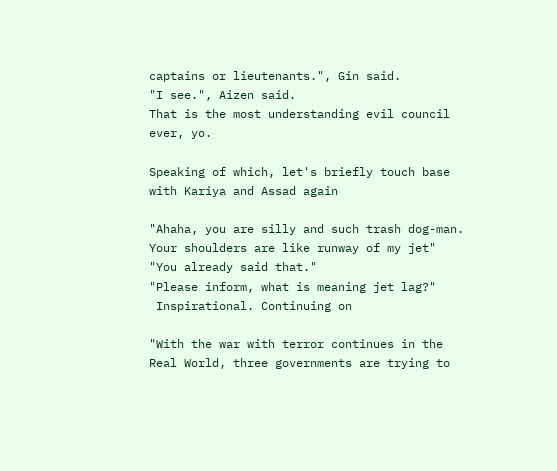captains or lieutenants.", Gin said.
"I see.", Aizen said.
That is the most understanding evil council ever, yo.

Speaking of which, let's briefly touch base with Kariya and Assad again

"Ahaha, you are silly and such trash dog-man. Your shoulders are like runway of my jet"
"You already said that."
"Please inform, what is meaning jet lag?"
 Inspirational. Continuing on

"With the war with terror continues in the Real World, three governments are trying to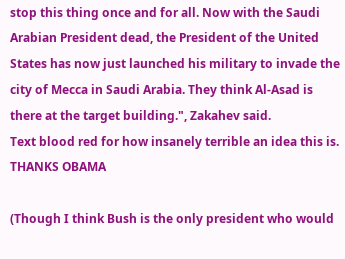stop this thing once and for all. Now with the Saudi Arabian President dead, the President of the United States has now just launched his military to invade the city of Mecca in Saudi Arabia. They think Al-Asad is there at the target building.", Zakahev said.
Text blood red for how insanely terrible an idea this is. THANKS OBAMA

(Though I think Bush is the only president who would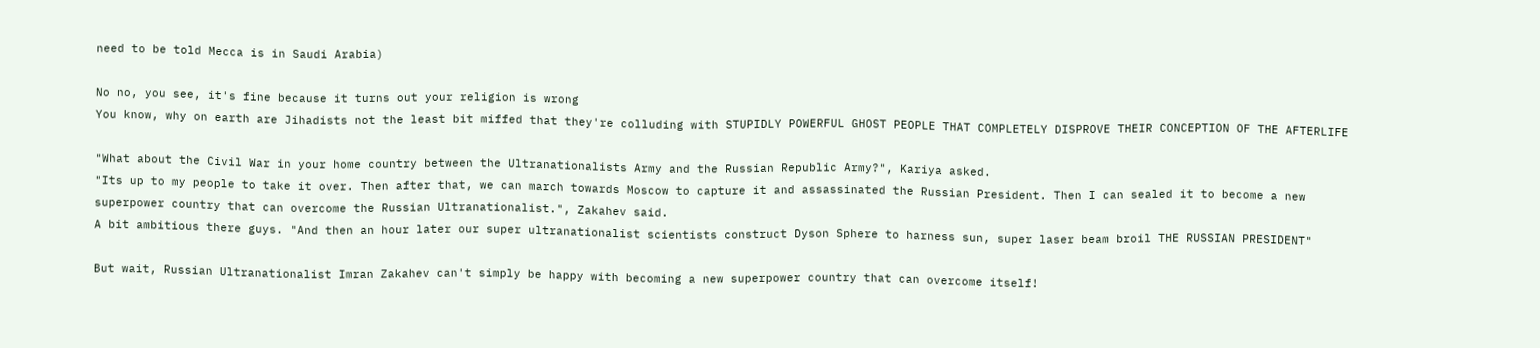need to be told Mecca is in Saudi Arabia)

No no, you see, it's fine because it turns out your religion is wrong
You know, why on earth are Jihadists not the least bit miffed that they're colluding with STUPIDLY POWERFUL GHOST PEOPLE THAT COMPLETELY DISPROVE THEIR CONCEPTION OF THE AFTERLIFE

"What about the Civil War in your home country between the Ultranationalists Army and the Russian Republic Army?", Kariya asked.
"Its up to my people to take it over. Then after that, we can march towards Moscow to capture it and assassinated the Russian President. Then I can sealed it to become a new superpower country that can overcome the Russian Ultranationalist.", Zakahev said.
A bit ambitious there guys. "And then an hour later our super ultranationalist scientists construct Dyson Sphere to harness sun, super laser beam broil THE RUSSIAN PRESIDENT"

But wait, Russian Ultranationalist Imran Zakahev can't simply be happy with becoming a new superpower country that can overcome itself!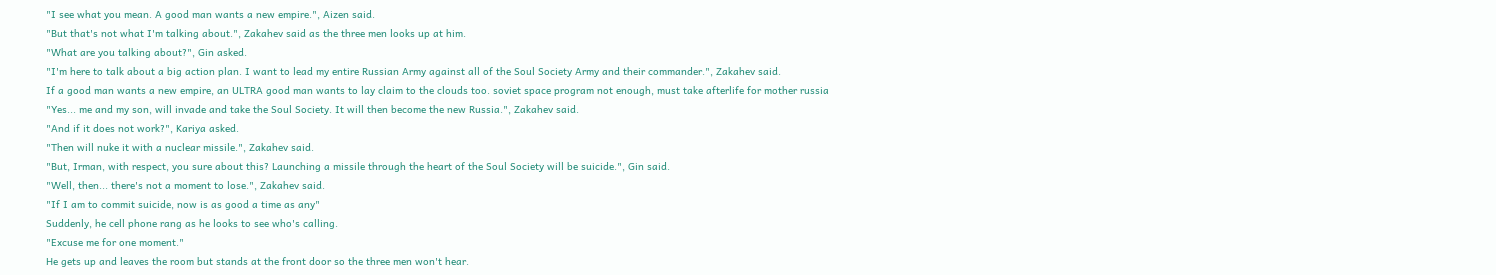"I see what you mean. A good man wants a new empire.", Aizen said.
"But that's not what I'm talking about.", Zakahev said as the three men looks up at him.
"What are you talking about?", Gin asked.
"I'm here to talk about a big action plan. I want to lead my entire Russian Army against all of the Soul Society Army and their commander.", Zakahev said.
If a good man wants a new empire, an ULTRA good man wants to lay claim to the clouds too. soviet space program not enough, must take afterlife for mother russia
"Yes... me and my son, will invade and take the Soul Society. It will then become the new Russia.", Zakahev said.
"And if it does not work?", Kariya asked.
"Then will nuke it with a nuclear missile.", Zakahev said.
"But, Irman, with respect, you sure about this? Launching a missile through the heart of the Soul Society will be suicide.", Gin said.
"Well, then... there's not a moment to lose.", Zakahev said.
"If I am to commit suicide, now is as good a time as any"
Suddenly, he cell phone rang as he looks to see who's calling.
"Excuse me for one moment."
He gets up and leaves the room but stands at the front door so the three men won't hear.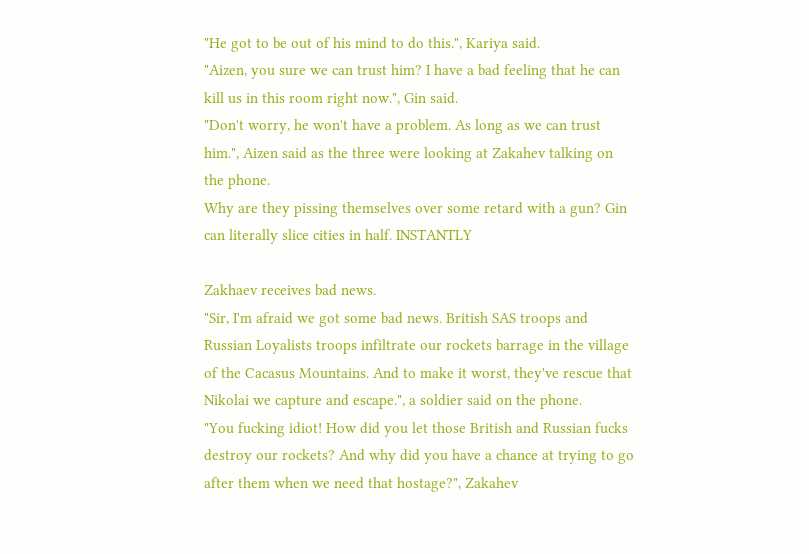"He got to be out of his mind to do this.", Kariya said.
"Aizen, you sure we can trust him? I have a bad feeling that he can kill us in this room right now.", Gin said.
"Don't worry, he won't have a problem. As long as we can trust him.", Aizen said as the three were looking at Zakahev talking on the phone.
Why are they pissing themselves over some retard with a gun? Gin can literally slice cities in half. INSTANTLY

Zakhaev receives bad news.
"Sir, I'm afraid we got some bad news. British SAS troops and Russian Loyalists troops infiltrate our rockets barrage in the village of the Cacasus Mountains. And to make it worst, they've rescue that Nikolai we capture and escape.", a soldier said on the phone.
"You fucking idiot! How did you let those British and Russian fucks destroy our rockets? And why did you have a chance at trying to go after them when we need that hostage?", Zakahev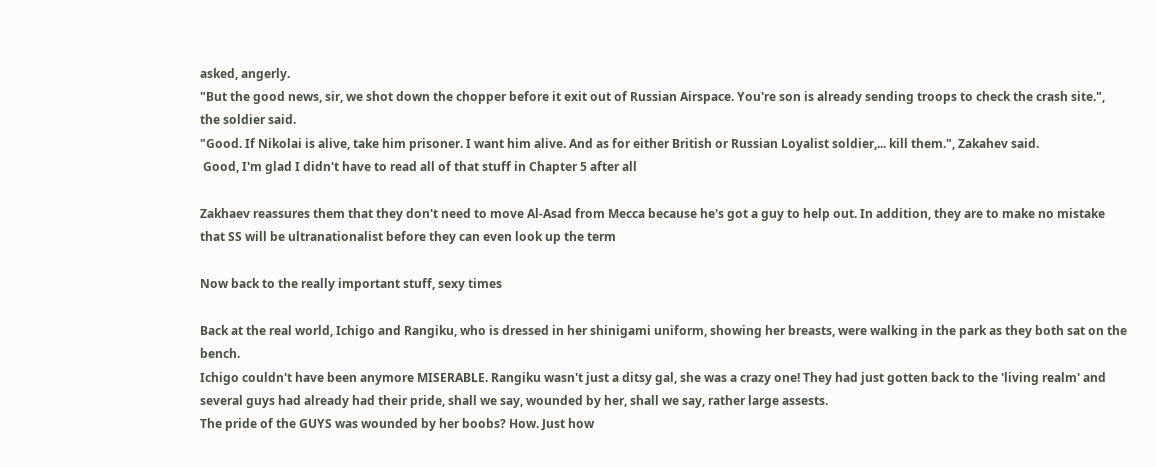asked, angerly.
"But the good news, sir, we shot down the chopper before it exit out of Russian Airspace. You're son is already sending troops to check the crash site.", the soldier said.
"Good. If Nikolai is alive, take him prisoner. I want him alive. And as for either British or Russian Loyalist soldier,... kill them.", Zakahev said.
 Good, I'm glad I didn't have to read all of that stuff in Chapter 5 after all

Zakhaev reassures them that they don't need to move Al-Asad from Mecca because he's got a guy to help out. In addition, they are to make no mistake that SS will be ultranationalist before they can even look up the term

Now back to the really important stuff, sexy times

Back at the real world, Ichigo and Rangiku, who is dressed in her shinigami uniform, showing her breasts, were walking in the park as they both sat on the bench.
Ichigo couldn't have been anymore MISERABLE. Rangiku wasn't just a ditsy gal, she was a crazy one! They had just gotten back to the 'living realm' and several guys had already had their pride, shall we say, wounded by her, shall we say, rather large assests.
The pride of the GUYS was wounded by her boobs? How. Just how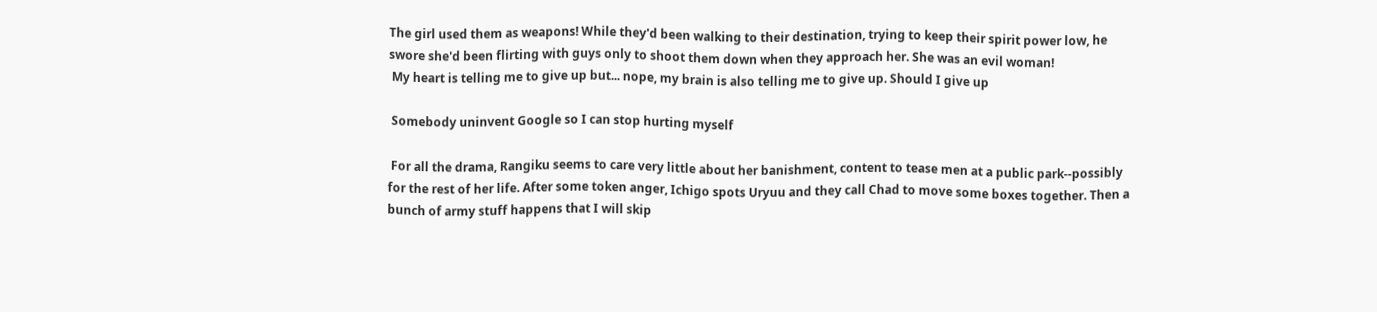The girl used them as weapons! While they'd been walking to their destination, trying to keep their spirit power low, he swore she'd been flirting with guys only to shoot them down when they approach her. She was an evil woman!
 My heart is telling me to give up but... nope, my brain is also telling me to give up. Should I give up

 Somebody uninvent Google so I can stop hurting myself

 For all the drama, Rangiku seems to care very little about her banishment, content to tease men at a public park--possibly for the rest of her life. After some token anger, Ichigo spots Uryuu and they call Chad to move some boxes together. Then a bunch of army stuff happens that I will skip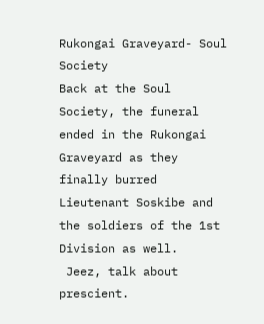Rukongai Graveyard- Soul Society
Back at the Soul Society, the funeral ended in the Rukongai Graveyard as they finally burred Lieutenant Soskibe and the soldiers of the 1st Division as well.
 Jeez, talk about prescient.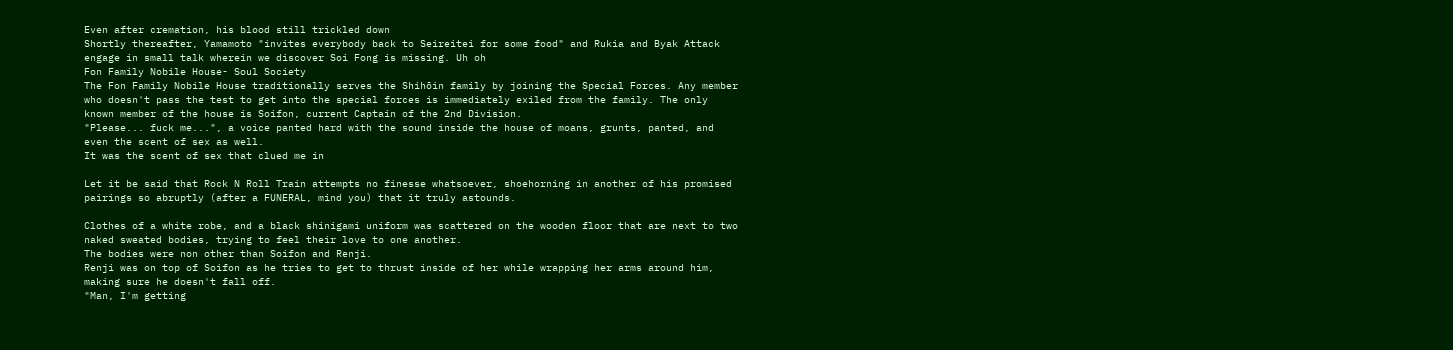Even after cremation, his blood still trickled down
Shortly thereafter, Yamamoto "invites everybody back to Seireitei for some food" and Rukia and Byak Attack  engage in small talk wherein we discover Soi Fong is missing. Uh oh
Fon Family Nobile House- Soul Society
The Fon Family Nobile House traditionally serves the Shihōin family by joining the Special Forces. Any member who doesn't pass the test to get into the special forces is immediately exiled from the family. The only known member of the house is Soifon, current Captain of the 2nd Division.
"Please... fuck me...", a voice panted hard with the sound inside the house of moans, grunts, panted, and even the scent of sex as well.
It was the scent of sex that clued me in

Let it be said that Rock N Roll Train attempts no finesse whatsoever, shoehorning in another of his promised pairings so abruptly (after a FUNERAL, mind you) that it truly astounds.

Clothes of a white robe, and a black shinigami uniform was scattered on the wooden floor that are next to two naked sweated bodies, trying to feel their love to one another.
The bodies were non other than Soifon and Renji.
Renji was on top of Soifon as he tries to get to thrust inside of her while wrapping her arms around him, making sure he doesn't fall off.
"Man, I'm getting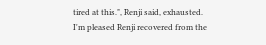tired at this.", Renji said, exhausted.
I'm pleased Renji recovered from the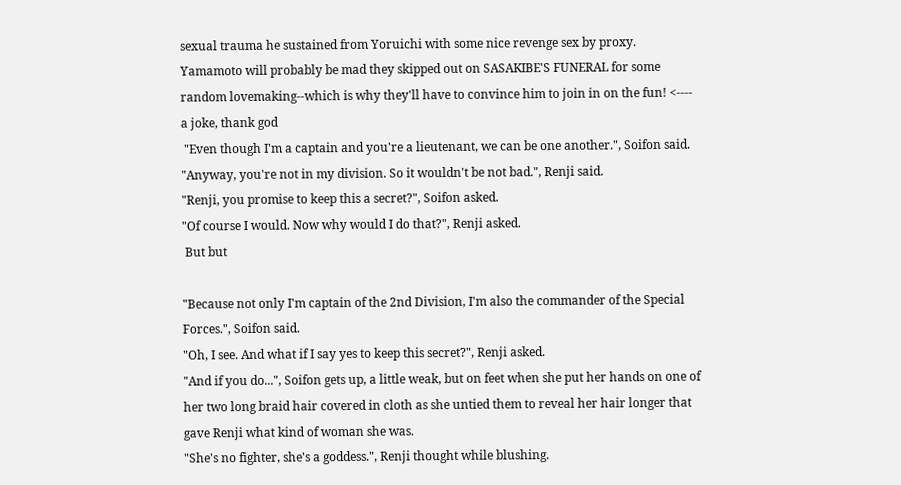sexual trauma he sustained from Yoruichi with some nice revenge sex by proxy. Yamamoto will probably be mad they skipped out on SASAKIBE'S FUNERAL for some random lovemaking--which is why they'll have to convince him to join in on the fun! <---- a joke, thank god
 "Even though I'm a captain and you're a lieutenant, we can be one another.", Soifon said.
"Anyway, you're not in my division. So it wouldn't be not bad.", Renji said.
"Renji, you promise to keep this a secret?", Soifon asked.
"Of course I would. Now why would I do that?", Renji asked.
 But but

"Because not only I'm captain of the 2nd Division, I'm also the commander of the Special Forces.", Soifon said.
"Oh, I see. And what if I say yes to keep this secret?", Renji asked.
"And if you do...", Soifon gets up, a little weak, but on feet when she put her hands on one of her two long braid hair covered in cloth as she untied them to reveal her hair longer that gave Renji what kind of woman she was.
"She's no fighter, she's a goddess.", Renji thought while blushing.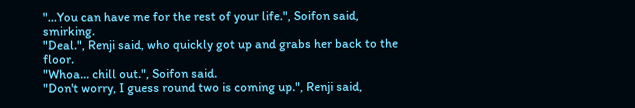"...You can have me for the rest of your life.", Soifon said, smirking.
"Deal.", Renji said, who quickly got up and grabs her back to the floor.
"Whoa... chill out.", Soifon said.
"Don't worry, I guess round two is coming up.", Renji said,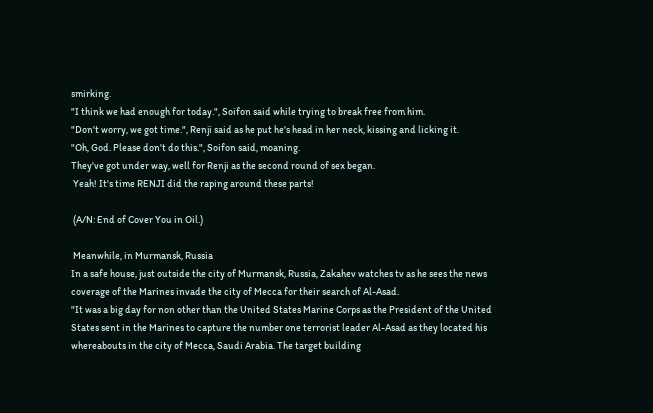smirking.
"I think we had enough for today.", Soifon said while trying to break free from him.
"Don't worry, we got time.", Renji said as he put he's head in her neck, kissing and licking it.
"Oh, God. Please don't do this.", Soifon said, moaning.
They've got under way, well for Renji as the second round of sex began.
 Yeah! It's time RENJI did the raping around these parts!

 (A/N: End of Cover You in Oil.)

 Meanwhile, in Murmansk, Russia
In a safe house, just outside the city of Murmansk, Russia, Zakahev watches tv as he sees the news coverage of the Marines invade the city of Mecca for their search of Al-Asad.
"It was a big day for non other than the United States Marine Corps as the President of the United States sent in the Marines to capture the number one terrorist leader Al-Asad as they located his whereabouts in the city of Mecca, Saudi Arabia. The target building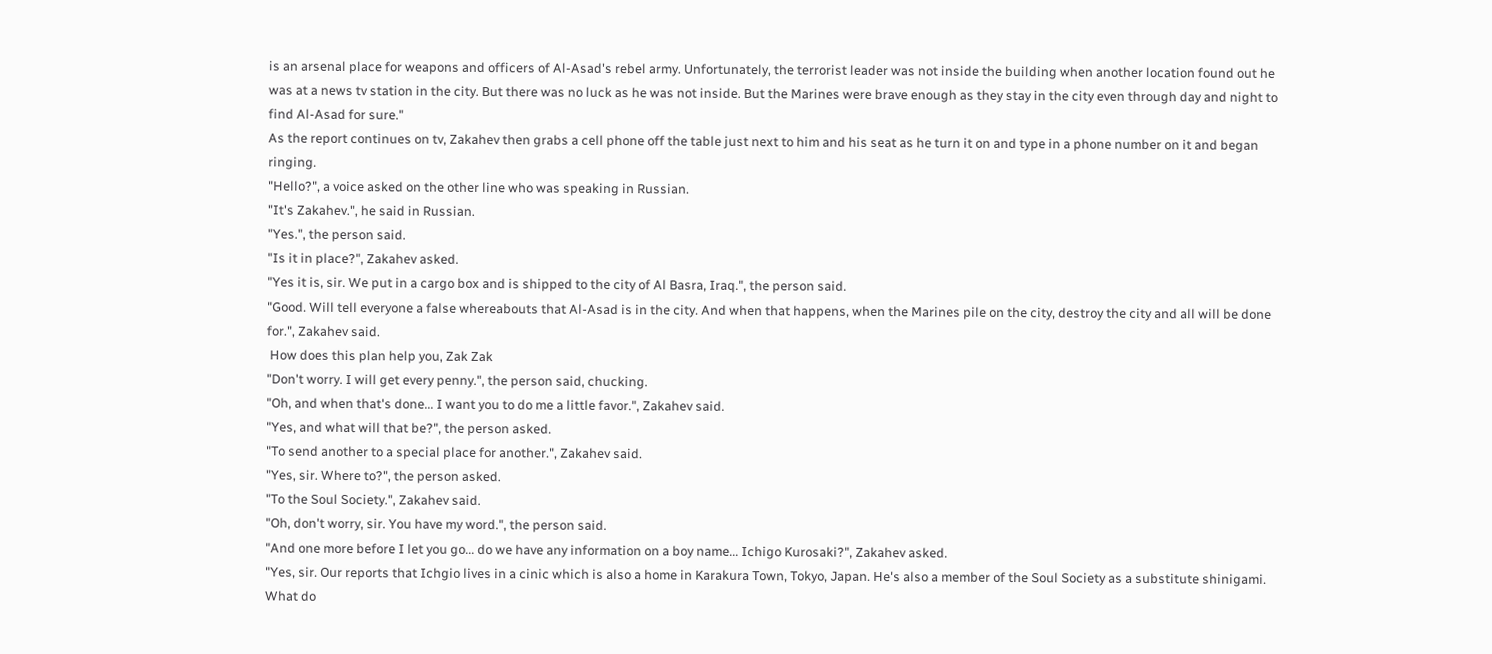is an arsenal place for weapons and officers of Al-Asad's rebel army. Unfortunately, the terrorist leader was not inside the building when another location found out he was at a news tv station in the city. But there was no luck as he was not inside. But the Marines were brave enough as they stay in the city even through day and night to find Al-Asad for sure."
As the report continues on tv, Zakahev then grabs a cell phone off the table just next to him and his seat as he turn it on and type in a phone number on it and began ringing.
"Hello?", a voice asked on the other line who was speaking in Russian.
"It's Zakahev.", he said in Russian.
"Yes.", the person said.
"Is it in place?", Zakahev asked.
"Yes it is, sir. We put in a cargo box and is shipped to the city of Al Basra, Iraq.", the person said.
"Good. Will tell everyone a false whereabouts that Al-Asad is in the city. And when that happens, when the Marines pile on the city, destroy the city and all will be done for.", Zakahev said.
 How does this plan help you, Zak Zak
"Don't worry. I will get every penny.", the person said, chucking.
"Oh, and when that's done... I want you to do me a little favor.", Zakahev said.
"Yes, and what will that be?", the person asked.
"To send another to a special place for another.", Zakahev said.
"Yes, sir. Where to?", the person asked.
"To the Soul Society.", Zakahev said.
"Oh, don't worry, sir. You have my word.", the person said.
"And one more before I let you go... do we have any information on a boy name... Ichigo Kurosaki?", Zakahev asked.
"Yes, sir. Our reports that Ichgio lives in a cinic which is also a home in Karakura Town, Tokyo, Japan. He's also a member of the Soul Society as a substitute shinigami. What do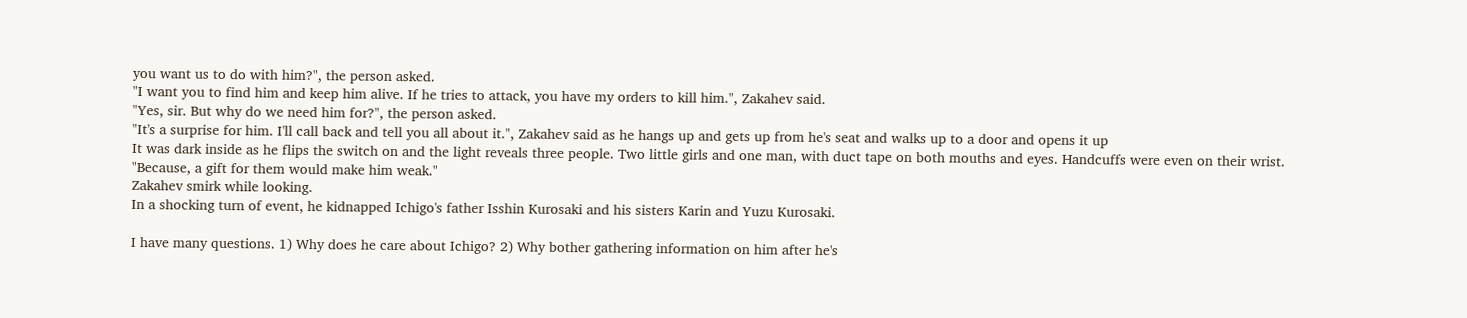you want us to do with him?", the person asked.
"I want you to find him and keep him alive. If he tries to attack, you have my orders to kill him.", Zakahev said.
"Yes, sir. But why do we need him for?", the person asked.
"It's a surprise for him. I'll call back and tell you all about it.", Zakahev said as he hangs up and gets up from he's seat and walks up to a door and opens it up
It was dark inside as he flips the switch on and the light reveals three people. Two little girls and one man, with duct tape on both mouths and eyes. Handcuffs were even on their wrist.
"Because, a gift for them would make him weak."
Zakahev smirk while looking.
In a shocking turn of event, he kidnapped Ichigo's father Isshin Kurosaki and his sisters Karin and Yuzu Kurosaki.

I have many questions. 1) Why does he care about Ichigo? 2) Why bother gathering information on him after he's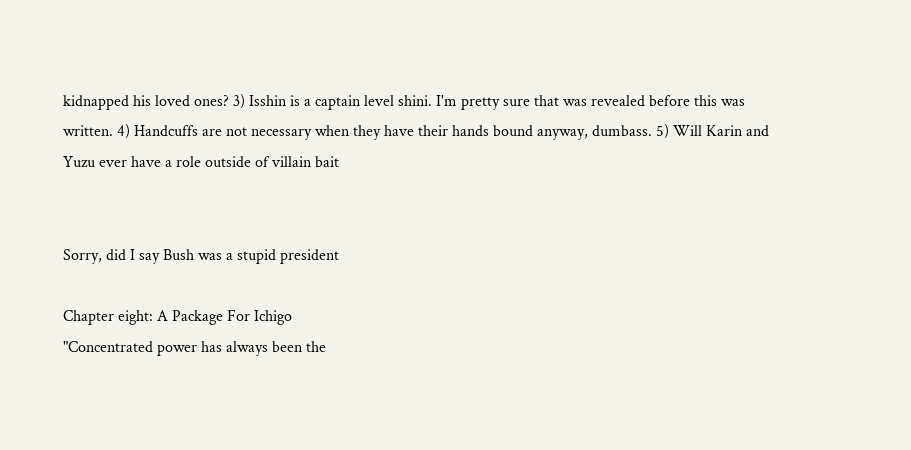kidnapped his loved ones? 3) Isshin is a captain level shini. I'm pretty sure that was revealed before this was written. 4) Handcuffs are not necessary when they have their hands bound anyway, dumbass. 5) Will Karin and Yuzu ever have a role outside of villain bait


Sorry, did I say Bush was a stupid president

Chapter eight: A Package For Ichigo
"Concentrated power has always been the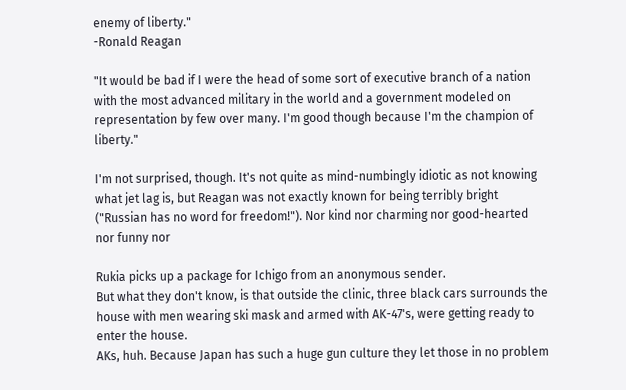enemy of liberty."
-Ronald Reagan

"It would be bad if I were the head of some sort of executive branch of a nation with the most advanced military in the world and a government modeled on representation by few over many. I'm good though because I'm the champion of liberty."

I'm not surprised, though. It's not quite as mind-numbingly idiotic as not knowing what jet lag is, but Reagan was not exactly known for being terribly bright ("Russian has no word for freedom!"). Nor kind nor charming nor good-hearted nor funny nor

Rukia picks up a package for Ichigo from an anonymous sender.
But what they don't know, is that outside the clinic, three black cars surrounds the house with men wearing ski mask and armed with AK-47's, were getting ready to enter the house.
AKs, huh. Because Japan has such a huge gun culture they let those in no problem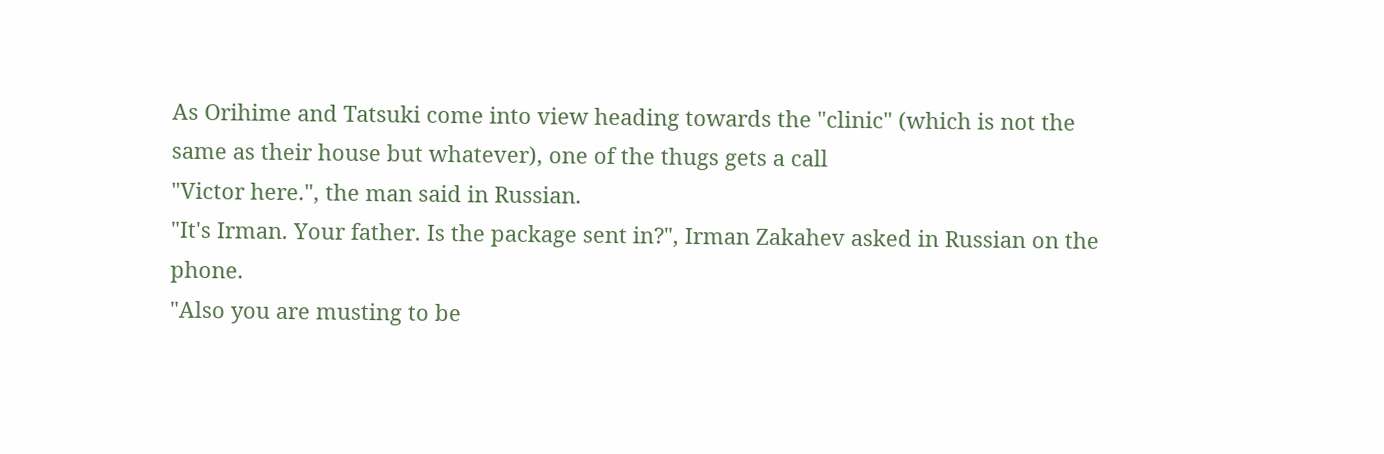As Orihime and Tatsuki come into view heading towards the "clinic" (which is not the same as their house but whatever), one of the thugs gets a call
"Victor here.", the man said in Russian.
"It's Irman. Your father. Is the package sent in?", Irman Zakahev asked in Russian on the phone.
"Also you are musting to be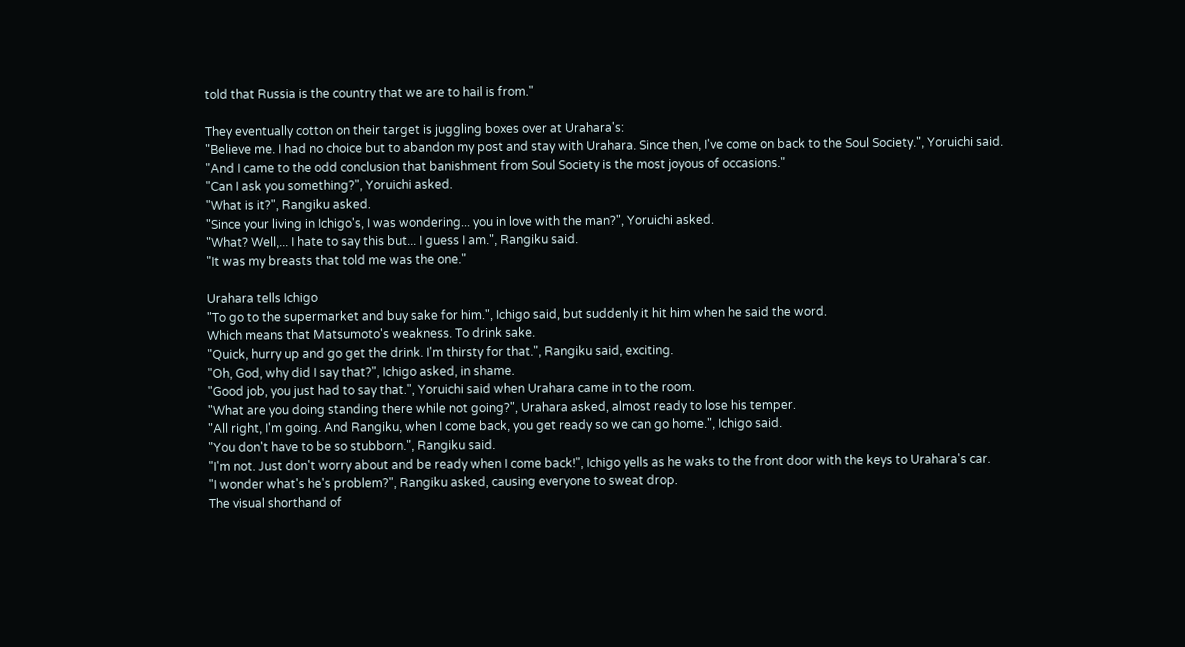told that Russia is the country that we are to hail is from."

They eventually cotton on their target is juggling boxes over at Urahara's:
"Believe me. I had no choice but to abandon my post and stay with Urahara. Since then, I've come on back to the Soul Society.", Yoruichi said.
"And I came to the odd conclusion that banishment from Soul Society is the most joyous of occasions."
"Can I ask you something?", Yoruichi asked.
"What is it?", Rangiku asked.
"Since your living in Ichigo's, I was wondering... you in love with the man?", Yoruichi asked.
"What? Well,... I hate to say this but... I guess I am.", Rangiku said.
"It was my breasts that told me was the one."

Urahara tells Ichigo
"To go to the supermarket and buy sake for him.", Ichigo said, but suddenly it hit him when he said the word.
Which means that Matsumoto's weakness. To drink sake.
"Quick, hurry up and go get the drink. I'm thirsty for that.", Rangiku said, exciting.
"Oh, God, why did I say that?", Ichigo asked, in shame.
"Good job, you just had to say that.", Yoruichi said when Urahara came in to the room.
"What are you doing standing there while not going?", Urahara asked, almost ready to lose his temper.
"All right, I'm going. And Rangiku, when I come back, you get ready so we can go home.", Ichigo said.
"You don't have to be so stubborn.", Rangiku said.
"I'm not. Just don't worry about and be ready when I come back!", Ichigo yells as he waks to the front door with the keys to Urahara's car.
"I wonder what's he's problem?", Rangiku asked, causing everyone to sweat drop.
The visual shorthand of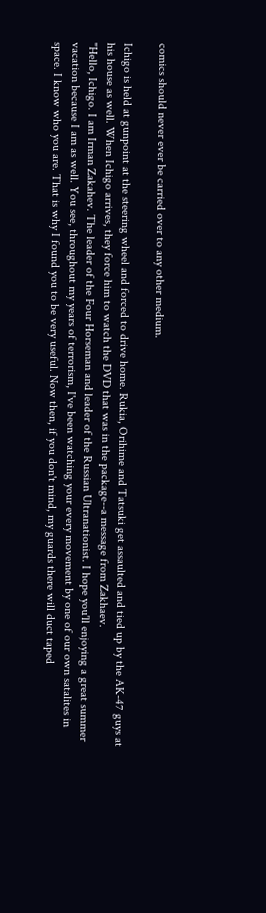comics should never ever be carried over to any other medium.

Ichigo is held at gunpoint at the steering wheel and forced to drive home. Rukia, Orihime and Tatsuki get assaulted and tied up by the AK-47 guys at his house as well. When Ichigo arrives, they force him to watch the DVD that was in the package--a message from Zakhaev.
"Hello, Ichigo. I am Irman Zakahev. The leader of the Four Horseman and leader of the Russian Ultranationist. I hope you'll enjoying a great summer vacation because I am as well. You see, throughout my years of terrorism, I've been watching your every movement by one of our own satalites in space. I know who you are. That is why I found you to be very useful. Now then, if you don't mind, my guards there will duct taped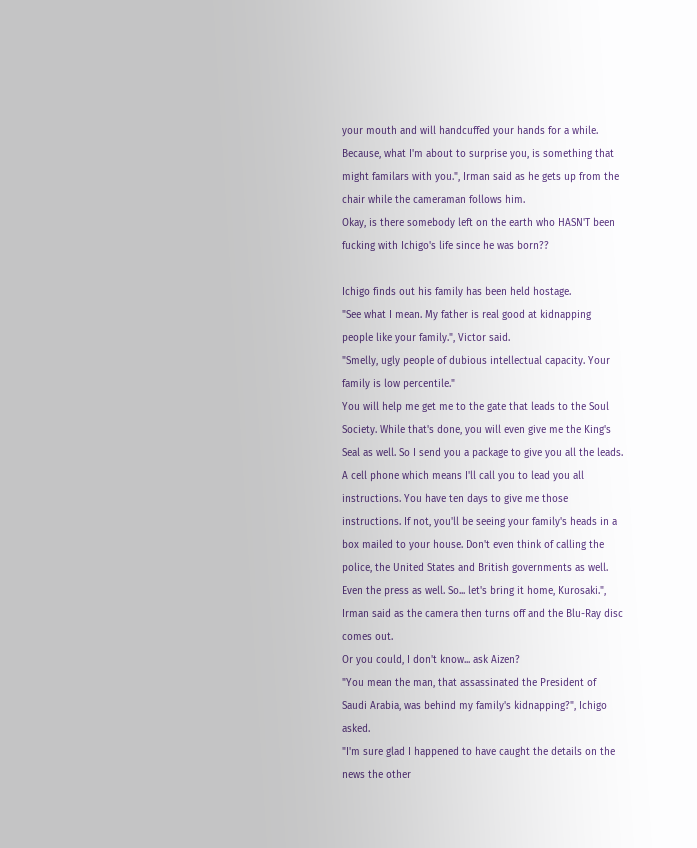your mouth and will handcuffed your hands for a while. Because, what I'm about to surprise you, is something that might familars with you.", Irman said as he gets up from the chair while the cameraman follows him.
Okay, is there somebody left on the earth who HASN'T been fucking with Ichigo's life since he was born??

Ichigo finds out his family has been held hostage.
"See what I mean. My father is real good at kidnapping people like your family.", Victor said.
"Smelly, ugly people of dubious intellectual capacity. Your family is low percentile."
You will help me get me to the gate that leads to the Soul Society. While that's done, you will even give me the King's Seal as well. So I send you a package to give you all the leads. A cell phone which means I'll call you to lead you all instructions. You have ten days to give me those instructions. If not, you'll be seeing your family's heads in a box mailed to your house. Don't even think of calling the police, the United States and British governments as well. Even the press as well. So... let's bring it home, Kurosaki.", Irman said as the camera then turns off and the Blu-Ray disc comes out.
Or you could, I don't know... ask Aizen?
"You mean the man, that assassinated the President of Saudi Arabia, was behind my family's kidnapping?", Ichigo asked.
"I'm sure glad I happened to have caught the details on the news the other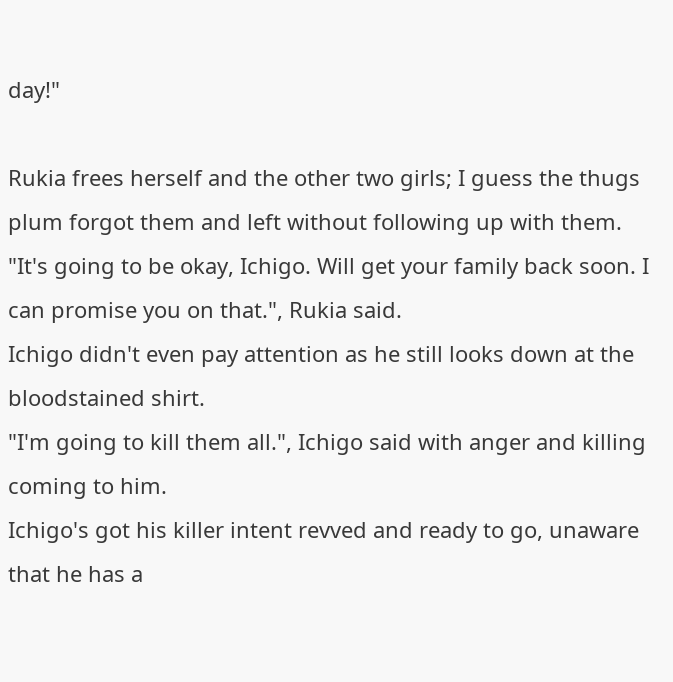day!"

Rukia frees herself and the other two girls; I guess the thugs plum forgot them and left without following up with them.
"It's going to be okay, Ichigo. Will get your family back soon. I can promise you on that.", Rukia said.
Ichigo didn't even pay attention as he still looks down at the bloodstained shirt.
"I'm going to kill them all.", Ichigo said with anger and killing coming to him.
Ichigo's got his killer intent revved and ready to go, unaware that he has a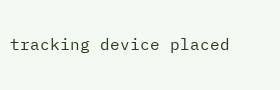tracking device placed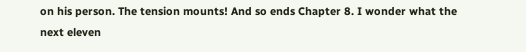on his person. The tension mounts! And so ends Chapter 8. I wonder what the next eleven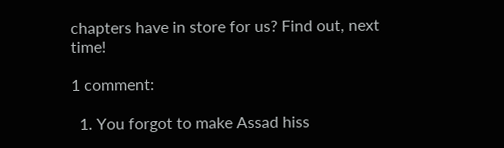chapters have in store for us? Find out, next time!

1 comment:

  1. You forgot to make Assad hiss